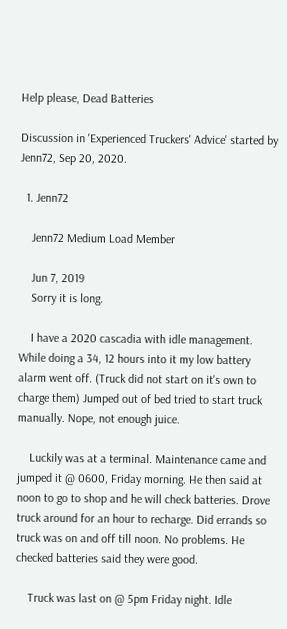Help please, Dead Batteries

Discussion in 'Experienced Truckers' Advice' started by Jenn72, Sep 20, 2020.

  1. Jenn72

    Jenn72 Medium Load Member

    Jun 7, 2019
    Sorry it is long.

    I have a 2020 cascadia with idle management. While doing a 34, 12 hours into it my low battery alarm went off. (Truck did not start on it's own to charge them) Jumped out of bed tried to start truck manually. Nope, not enough juice.

    Luckily was at a terminal. Maintenance came and jumped it @ 0600, Friday morning. He then said at noon to go to shop and he will check batteries. Drove truck around for an hour to recharge. Did errands so truck was on and off till noon. No problems. He checked batteries said they were good.

    Truck was last on @ 5pm Friday night. Idle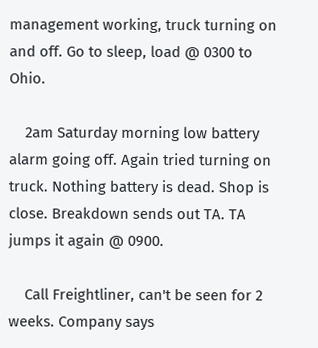management working, truck turning on and off. Go to sleep, load @ 0300 to Ohio.

    2am Saturday morning low battery alarm going off. Again tried turning on truck. Nothing battery is dead. Shop is close. Breakdown sends out TA. TA jumps it again @ 0900.

    Call Freightliner, can't be seen for 2 weeks. Company says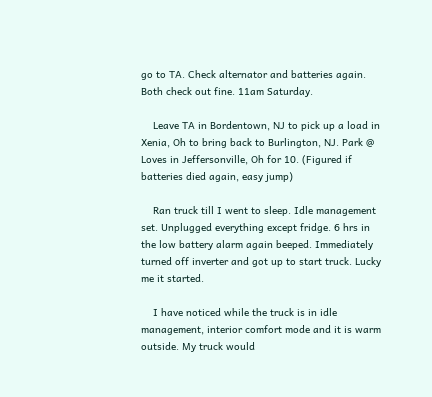go to TA. Check alternator and batteries again. Both check out fine. 11am Saturday.

    Leave TA in Bordentown, NJ to pick up a load in Xenia, Oh to bring back to Burlington, NJ. Park @ Loves in Jeffersonville, Oh for 10. (Figured if batteries died again, easy jump)

    Ran truck till I went to sleep. Idle management set. Unplugged everything except fridge. 6 hrs in the low battery alarm again beeped. Immediately turned off inverter and got up to start truck. Lucky me it started.

    I have noticed while the truck is in idle management, interior comfort mode and it is warm outside. My truck would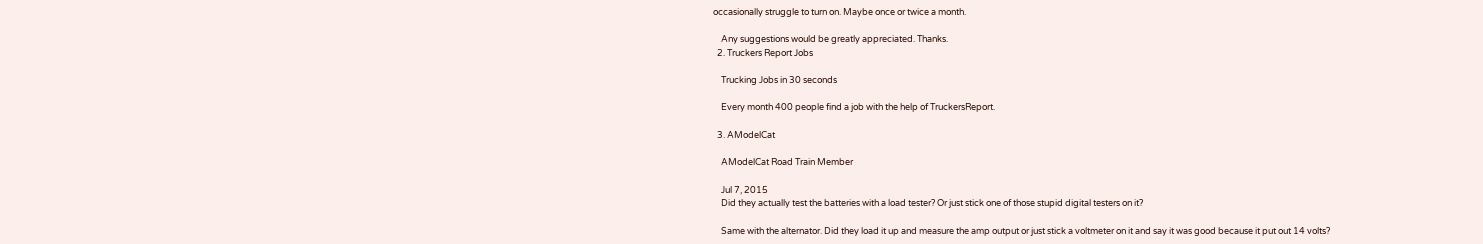occasionally struggle to turn on. Maybe once or twice a month.

    Any suggestions would be greatly appreciated. Thanks.
  2. Truckers Report Jobs

    Trucking Jobs in 30 seconds

    Every month 400 people find a job with the help of TruckersReport.

  3. AModelCat

    AModelCat Road Train Member

    Jul 7, 2015
    Did they actually test the batteries with a load tester? Or just stick one of those stupid digital testers on it?

    Same with the alternator. Did they load it up and measure the amp output or just stick a voltmeter on it and say it was good because it put out 14 volts?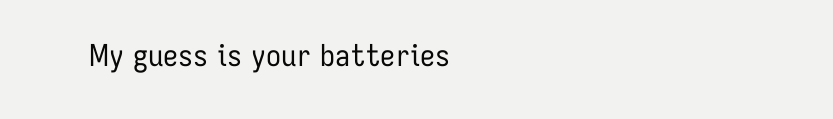My guess is your batteries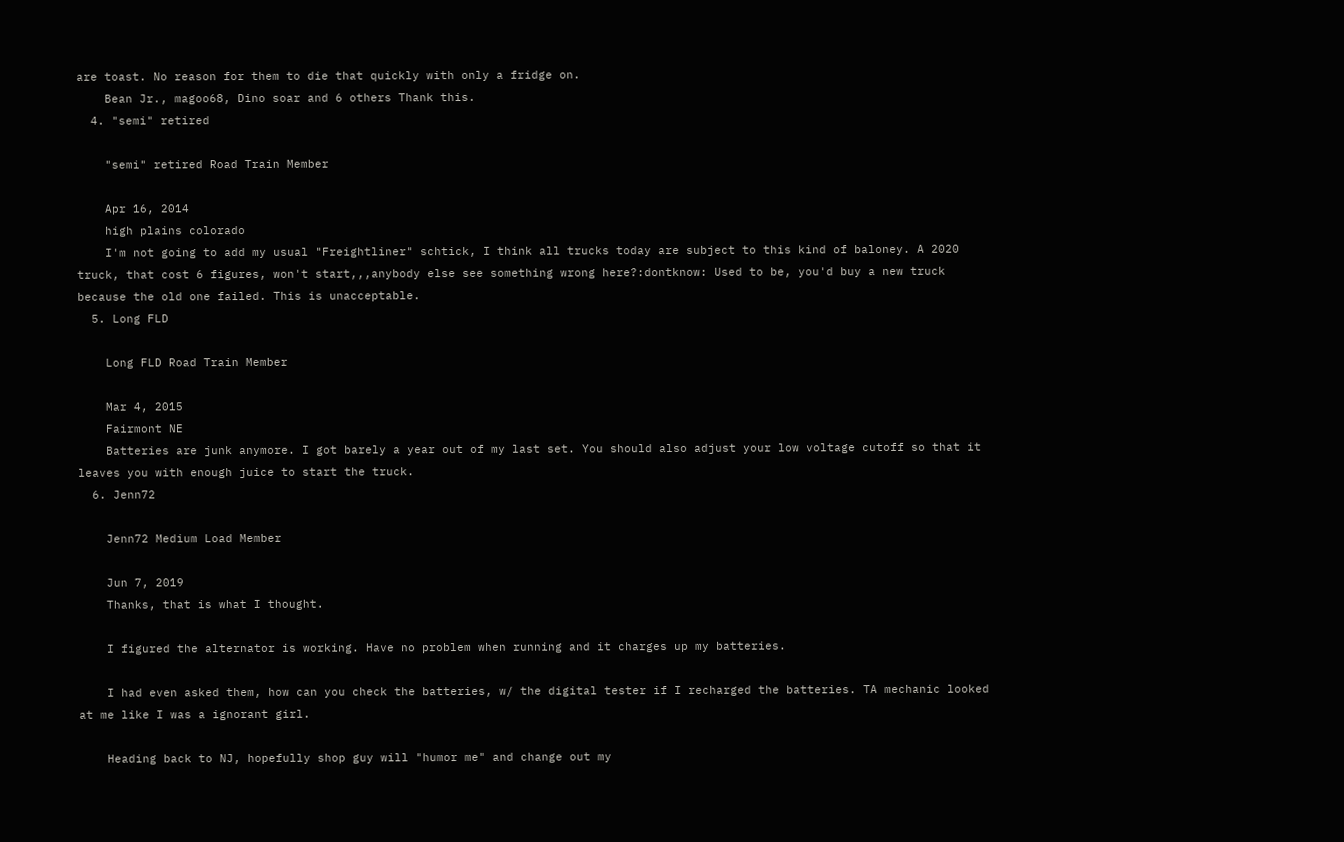are toast. No reason for them to die that quickly with only a fridge on.
    Bean Jr., magoo68, Dino soar and 6 others Thank this.
  4. "semi" retired

    "semi" retired Road Train Member

    Apr 16, 2014
    high plains colorado
    I'm not going to add my usual "Freightliner" schtick, I think all trucks today are subject to this kind of baloney. A 2020 truck, that cost 6 figures, won't start,,,anybody else see something wrong here?:dontknow: Used to be, you'd buy a new truck because the old one failed. This is unacceptable.
  5. Long FLD

    Long FLD Road Train Member

    Mar 4, 2015
    Fairmont NE
    Batteries are junk anymore. I got barely a year out of my last set. You should also adjust your low voltage cutoff so that it leaves you with enough juice to start the truck.
  6. Jenn72

    Jenn72 Medium Load Member

    Jun 7, 2019
    Thanks, that is what I thought.

    I figured the alternator is working. Have no problem when running and it charges up my batteries.

    I had even asked them, how can you check the batteries, w/ the digital tester if I recharged the batteries. TA mechanic looked at me like I was a ignorant girl.

    Heading back to NJ, hopefully shop guy will "humor me" and change out my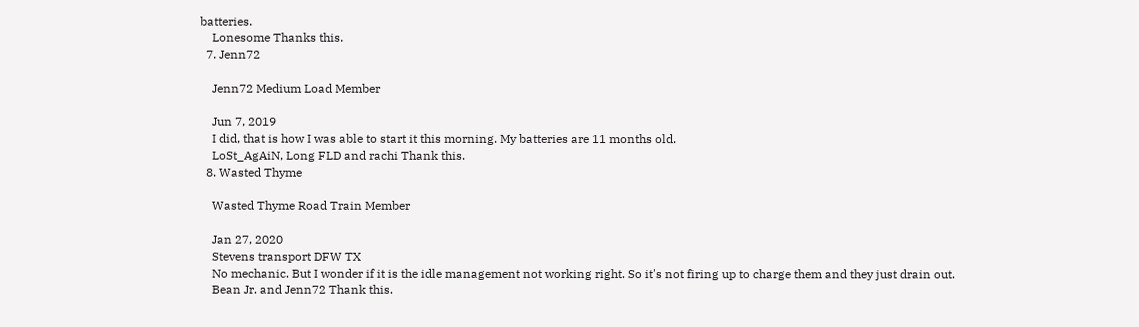batteries.
    Lonesome Thanks this.
  7. Jenn72

    Jenn72 Medium Load Member

    Jun 7, 2019
    I did, that is how I was able to start it this morning. My batteries are 11 months old.
    LoSt_AgAiN, Long FLD and rachi Thank this.
  8. Wasted Thyme

    Wasted Thyme Road Train Member

    Jan 27, 2020
    Stevens transport DFW TX
    No mechanic. But I wonder if it is the idle management not working right. So it's not firing up to charge them and they just drain out.
    Bean Jr. and Jenn72 Thank this.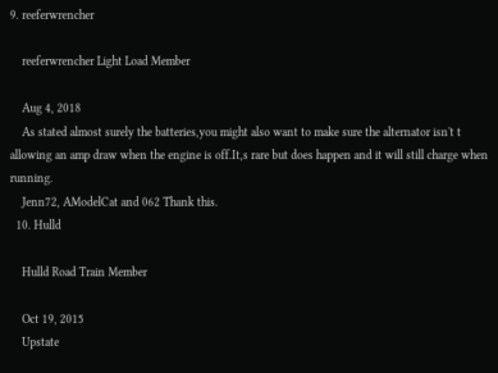9. reeferwrencher

    reeferwrencher Light Load Member

    Aug 4, 2018
    As stated almost surely the batteries,you might also want to make sure the alternator isn't t allowing an amp draw when the engine is off.It,s rare but does happen and it will still charge when running.
    Jenn72, AModelCat and 062 Thank this.
  10. Hulld

    Hulld Road Train Member

    Oct 19, 2015
    Upstate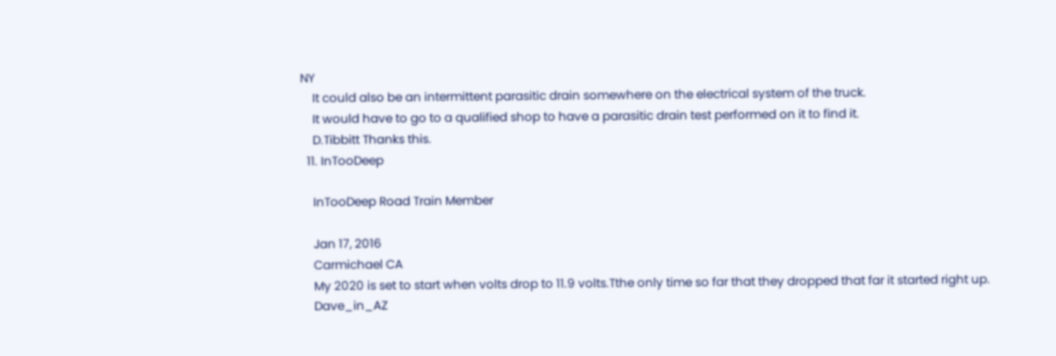NY
    It could also be an intermittent parasitic drain somewhere on the electrical system of the truck.
    It would have to go to a qualified shop to have a parasitic drain test performed on it to find it.
    D.Tibbitt Thanks this.
  11. InTooDeep

    InTooDeep Road Train Member

    Jan 17, 2016
    Carmichael CA
    My 2020 is set to start when volts drop to 11.9 volts.Tthe only time so far that they dropped that far it started right up.
    Dave_in_AZ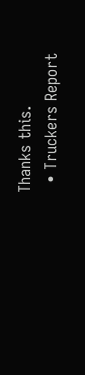Thanks this.
  • Truckers Report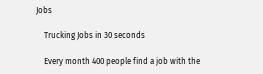Jobs

    Trucking Jobs in 30 seconds

    Every month 400 people find a job with the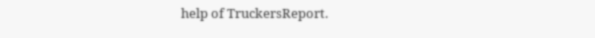help of TruckersReport.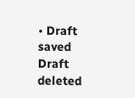• Draft saved Draft deleted